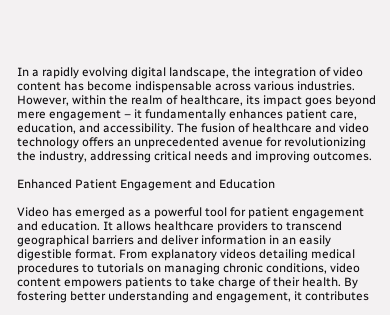In a rapidly evolving digital landscape, the integration of video content has become indispensable across various industries. However, within the realm of healthcare, its impact goes beyond mere engagement – it fundamentally enhances patient care, education, and accessibility. The fusion of healthcare and video technology offers an unprecedented avenue for revolutionizing the industry, addressing critical needs and improving outcomes.

Enhanced Patient Engagement and Education

Video has emerged as a powerful tool for patient engagement and education. It allows healthcare providers to transcend geographical barriers and deliver information in an easily digestible format. From explanatory videos detailing medical procedures to tutorials on managing chronic conditions, video content empowers patients to take charge of their health. By fostering better understanding and engagement, it contributes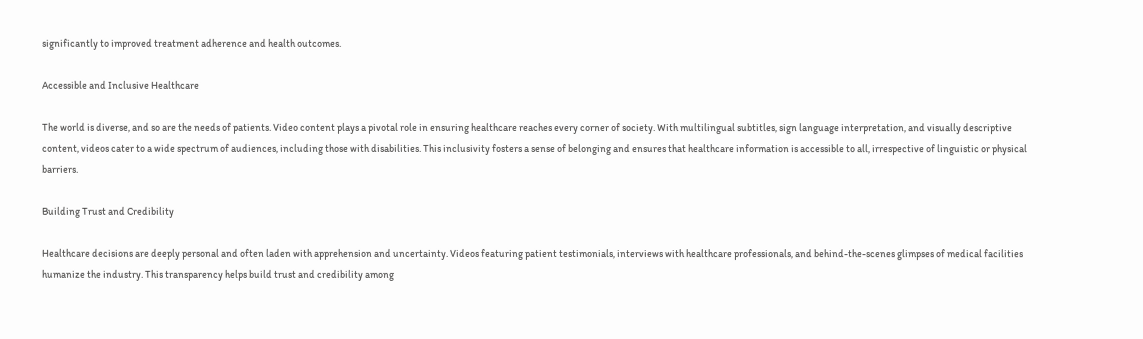significantly to improved treatment adherence and health outcomes.

Accessible and Inclusive Healthcare

The world is diverse, and so are the needs of patients. Video content plays a pivotal role in ensuring healthcare reaches every corner of society. With multilingual subtitles, sign language interpretation, and visually descriptive content, videos cater to a wide spectrum of audiences, including those with disabilities. This inclusivity fosters a sense of belonging and ensures that healthcare information is accessible to all, irrespective of linguistic or physical barriers.

Building Trust and Credibility

Healthcare decisions are deeply personal and often laden with apprehension and uncertainty. Videos featuring patient testimonials, interviews with healthcare professionals, and behind-the-scenes glimpses of medical facilities humanize the industry. This transparency helps build trust and credibility among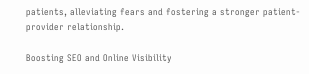patients, alleviating fears and fostering a stronger patient-provider relationship.

Boosting SEO and Online Visibility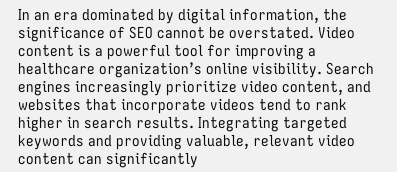In an era dominated by digital information, the significance of SEO cannot be overstated. Video content is a powerful tool for improving a healthcare organization’s online visibility. Search engines increasingly prioritize video content, and websites that incorporate videos tend to rank higher in search results. Integrating targeted keywords and providing valuable, relevant video content can significantly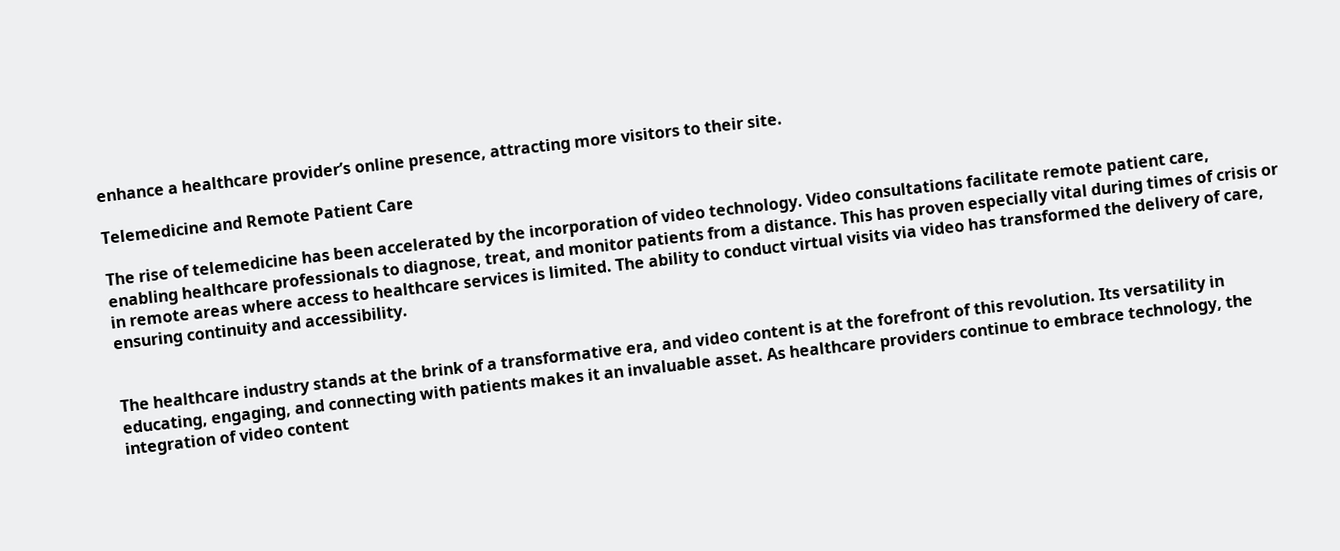enhance a healthcare provider’s online presence, attracting more visitors to their site.

Telemedicine and Remote Patient Care

The rise of telemedicine has been accelerated by the incorporation of video technology. Video consultations facilitate remote patient care, enabling healthcare professionals to diagnose, treat, and monitor patients from a distance. This has proven especially vital during times of crisis or in remote areas where access to healthcare services is limited. The ability to conduct virtual visits via video has transformed the delivery of care, ensuring continuity and accessibility.


The healthcare industry stands at the brink of a transformative era, and video content is at the forefront of this revolution. Its versatility in educating, engaging, and connecting with patients makes it an invaluable asset. As healthcare providers continue to embrace technology, the integration of video content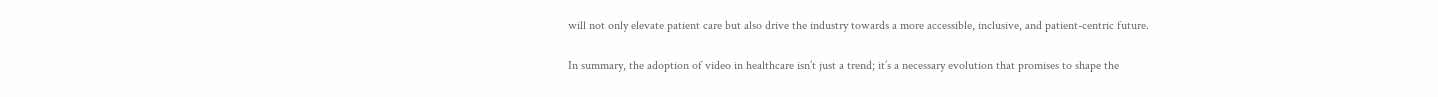will not only elevate patient care but also drive the industry towards a more accessible, inclusive, and patient-centric future.

In summary, the adoption of video in healthcare isn’t just a trend; it’s a necessary evolution that promises to shape the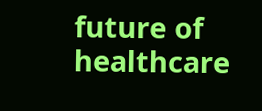future of healthcare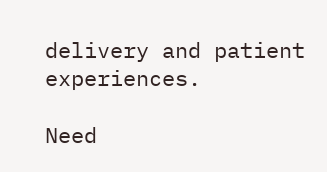delivery and patient experiences.

Need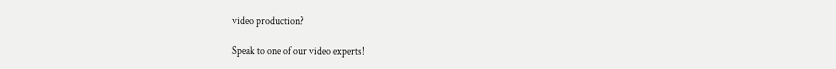video production?

Speak to one of our video experts!